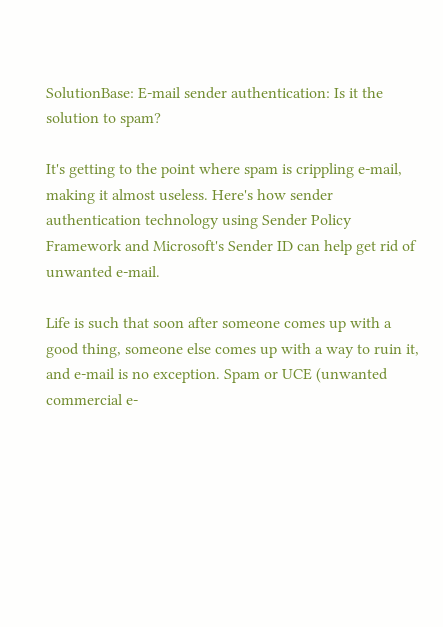SolutionBase: E-mail sender authentication: Is it the solution to spam?

It's getting to the point where spam is crippling e-mail, making it almost useless. Here's how sender authentication technology using Sender Policy Framework and Microsoft's Sender ID can help get rid of unwanted e-mail.

Life is such that soon after someone comes up with a good thing, someone else comes up with a way to ruin it, and e-mail is no exception. Spam or UCE (unwanted commercial e-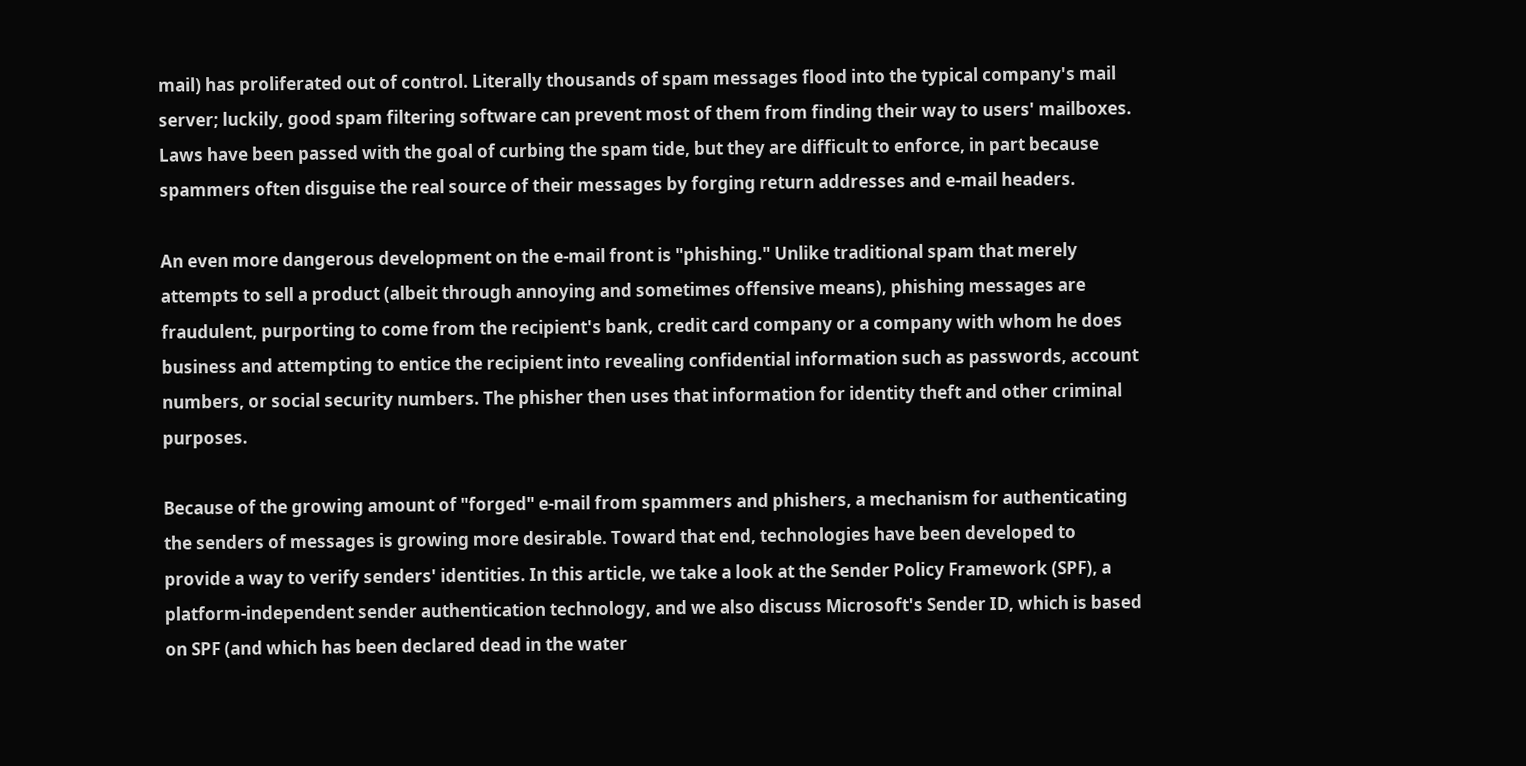mail) has proliferated out of control. Literally thousands of spam messages flood into the typical company's mail server; luckily, good spam filtering software can prevent most of them from finding their way to users' mailboxes. Laws have been passed with the goal of curbing the spam tide, but they are difficult to enforce, in part because spammers often disguise the real source of their messages by forging return addresses and e-mail headers.

An even more dangerous development on the e-mail front is "phishing." Unlike traditional spam that merely attempts to sell a product (albeit through annoying and sometimes offensive means), phishing messages are fraudulent, purporting to come from the recipient's bank, credit card company or a company with whom he does business and attempting to entice the recipient into revealing confidential information such as passwords, account numbers, or social security numbers. The phisher then uses that information for identity theft and other criminal purposes.

Because of the growing amount of "forged" e-mail from spammers and phishers, a mechanism for authenticating the senders of messages is growing more desirable. Toward that end, technologies have been developed to provide a way to verify senders' identities. In this article, we take a look at the Sender Policy Framework (SPF), a platform-independent sender authentication technology, and we also discuss Microsoft's Sender ID, which is based on SPF (and which has been declared dead in the water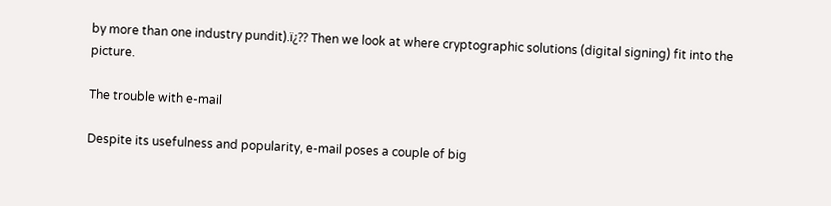by more than one industry pundit).ï¿?? Then we look at where cryptographic solutions (digital signing) fit into the picture.

The trouble with e-mail

Despite its usefulness and popularity, e-mail poses a couple of big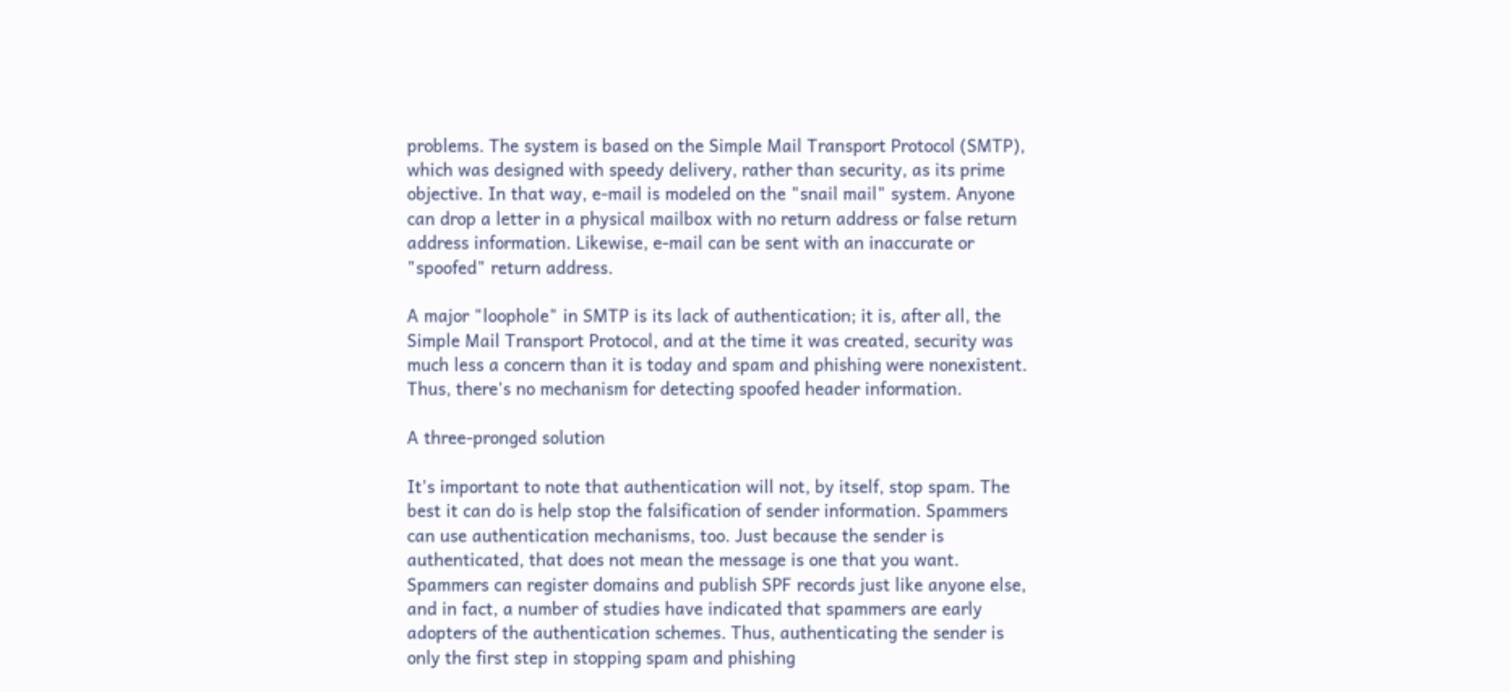problems. The system is based on the Simple Mail Transport Protocol (SMTP), which was designed with speedy delivery, rather than security, as its prime objective. In that way, e-mail is modeled on the "snail mail" system. Anyone can drop a letter in a physical mailbox with no return address or false return address information. Likewise, e-mail can be sent with an inaccurate or "spoofed" return address.

A major "loophole" in SMTP is its lack of authentication; it is, after all, the Simple Mail Transport Protocol, and at the time it was created, security was much less a concern than it is today and spam and phishing were nonexistent. Thus, there's no mechanism for detecting spoofed header information.

A three-pronged solution

It's important to note that authentication will not, by itself, stop spam. The best it can do is help stop the falsification of sender information. Spammers can use authentication mechanisms, too. Just because the sender is authenticated, that does not mean the message is one that you want. Spammers can register domains and publish SPF records just like anyone else, and in fact, a number of studies have indicated that spammers are early adopters of the authentication schemes. Thus, authenticating the sender is only the first step in stopping spam and phishing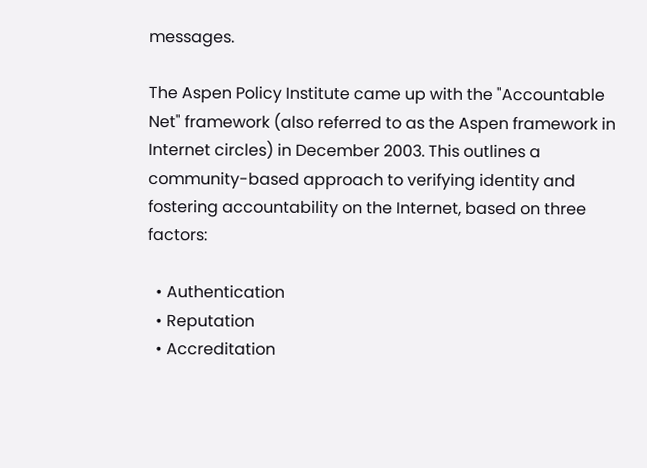messages.

The Aspen Policy Institute came up with the "Accountable Net" framework (also referred to as the Aspen framework in Internet circles) in December 2003. This outlines a community-based approach to verifying identity and fostering accountability on the Internet, based on three factors:

  • Authentication
  • Reputation
  • Accreditation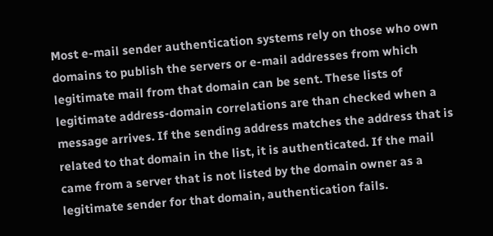Most e-mail sender authentication systems rely on those who own domains to publish the servers or e-mail addresses from which legitimate mail from that domain can be sent. These lists of legitimate address-domain correlations are than checked when a message arrives. If the sending address matches the address that is related to that domain in the list, it is authenticated. If the mail came from a server that is not listed by the domain owner as a legitimate sender for that domain, authentication fails.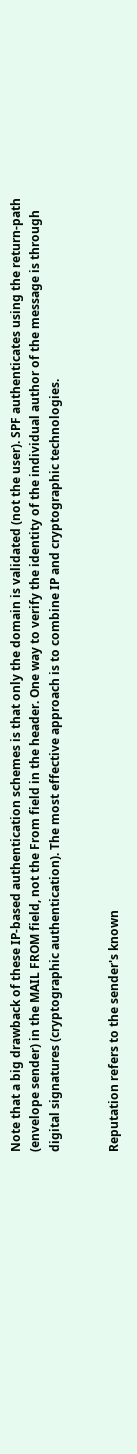Note that a big drawback of these IP-based authentication schemes is that only the domain is validated (not the user). SPF authenticates using the return-path (envelope sender) in the MAIL FROM field, not the From field in the header. One way to verify the identity of the individual author of the message is through digital signatures (cryptographic authentication). The most effective approach is to combine IP and cryptographic technologies.


Reputation refers to the sender's known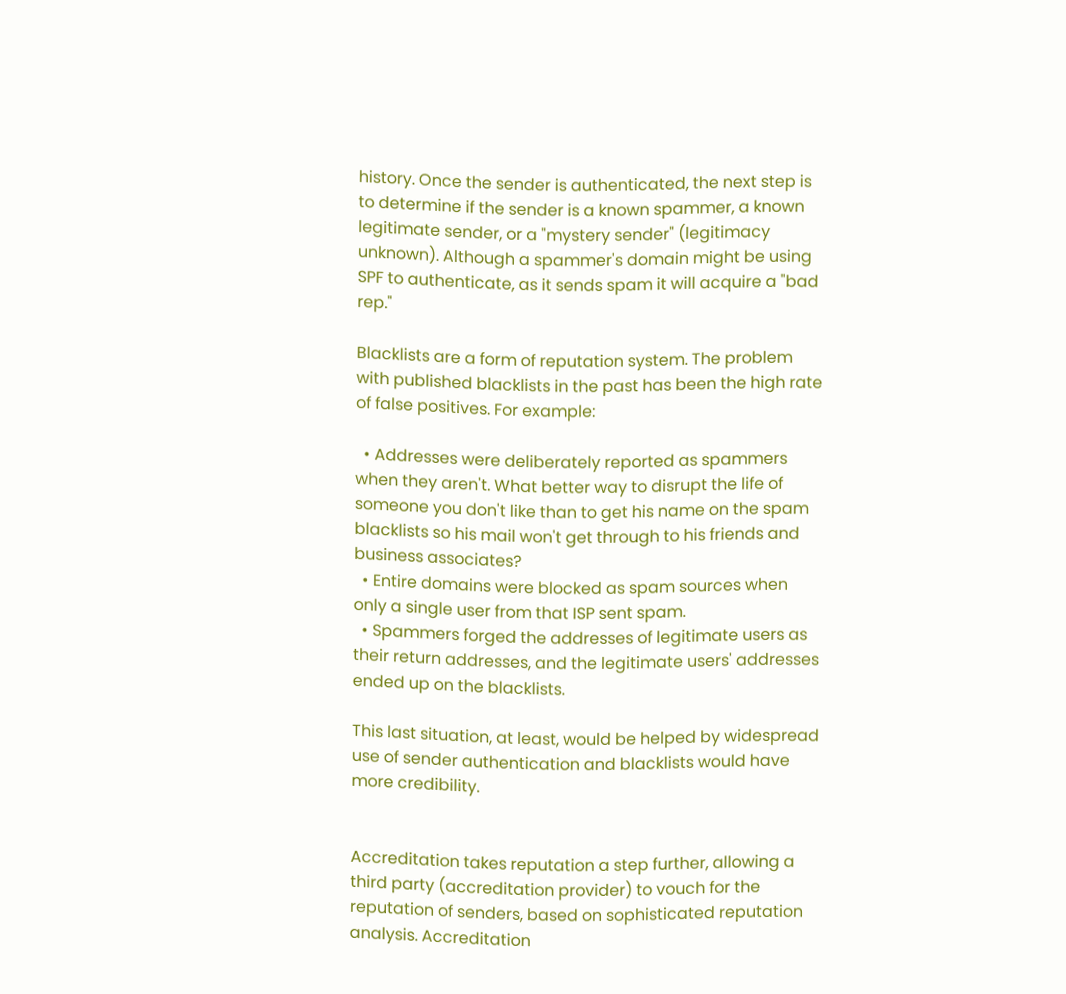history. Once the sender is authenticated, the next step is to determine if the sender is a known spammer, a known legitimate sender, or a "mystery sender" (legitimacy unknown). Although a spammer's domain might be using SPF to authenticate, as it sends spam it will acquire a "bad rep."

Blacklists are a form of reputation system. The problem with published blacklists in the past has been the high rate of false positives. For example:

  • Addresses were deliberately reported as spammers when they aren't. What better way to disrupt the life of someone you don't like than to get his name on the spam blacklists so his mail won't get through to his friends and business associates?
  • Entire domains were blocked as spam sources when only a single user from that ISP sent spam.
  • Spammers forged the addresses of legitimate users as their return addresses, and the legitimate users' addresses ended up on the blacklists.

This last situation, at least, would be helped by widespread use of sender authentication and blacklists would have more credibility.


Accreditation takes reputation a step further, allowing a third party (accreditation provider) to vouch for the reputation of senders, based on sophisticated reputation analysis. Accreditation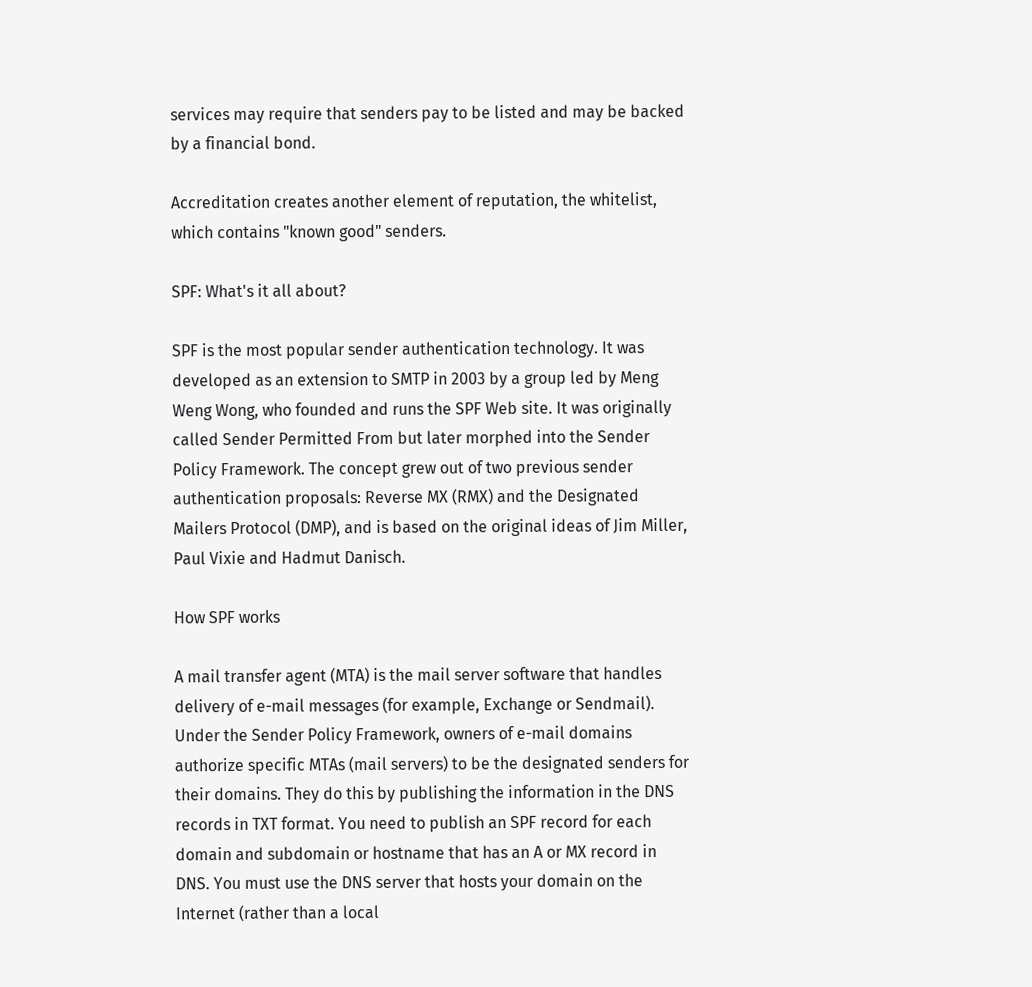services may require that senders pay to be listed and may be backed by a financial bond.

Accreditation creates another element of reputation, the whitelist, which contains "known good" senders.

SPF: What's it all about?

SPF is the most popular sender authentication technology. It was developed as an extension to SMTP in 2003 by a group led by Meng Weng Wong, who founded and runs the SPF Web site. It was originally called Sender Permitted From but later morphed into the Sender Policy Framework. The concept grew out of two previous sender authentication proposals: Reverse MX (RMX) and the Designated Mailers Protocol (DMP), and is based on the original ideas of Jim Miller, Paul Vixie and Hadmut Danisch.

How SPF works

A mail transfer agent (MTA) is the mail server software that handles delivery of e-mail messages (for example, Exchange or Sendmail). Under the Sender Policy Framework, owners of e-mail domains authorize specific MTAs (mail servers) to be the designated senders for their domains. They do this by publishing the information in the DNS records in TXT format. You need to publish an SPF record for each domain and subdomain or hostname that has an A or MX record in DNS. You must use the DNS server that hosts your domain on the Internet (rather than a local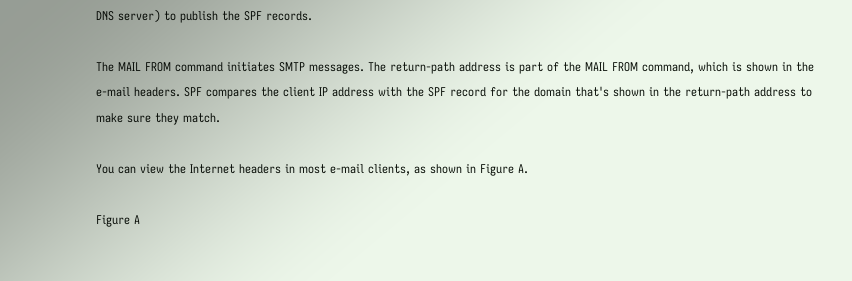DNS server) to publish the SPF records.

The MAIL FROM command initiates SMTP messages. The return-path address is part of the MAIL FROM command, which is shown in the e-mail headers. SPF compares the client IP address with the SPF record for the domain that's shown in the return-path address to make sure they match.

You can view the Internet headers in most e-mail clients, as shown in Figure A.

Figure A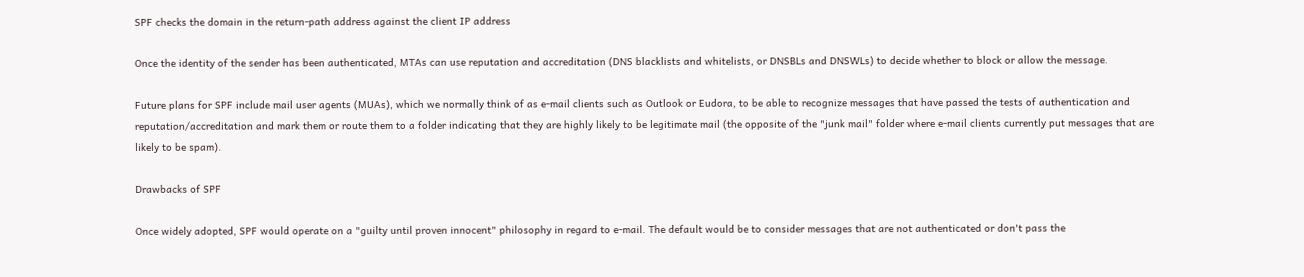SPF checks the domain in the return-path address against the client IP address

Once the identity of the sender has been authenticated, MTAs can use reputation and accreditation (DNS blacklists and whitelists, or DNSBLs and DNSWLs) to decide whether to block or allow the message.

Future plans for SPF include mail user agents (MUAs), which we normally think of as e-mail clients such as Outlook or Eudora, to be able to recognize messages that have passed the tests of authentication and reputation/accreditation and mark them or route them to a folder indicating that they are highly likely to be legitimate mail (the opposite of the "junk mail" folder where e-mail clients currently put messages that are likely to be spam).

Drawbacks of SPF

Once widely adopted, SPF would operate on a "guilty until proven innocent" philosophy in regard to e-mail. The default would be to consider messages that are not authenticated or don't pass the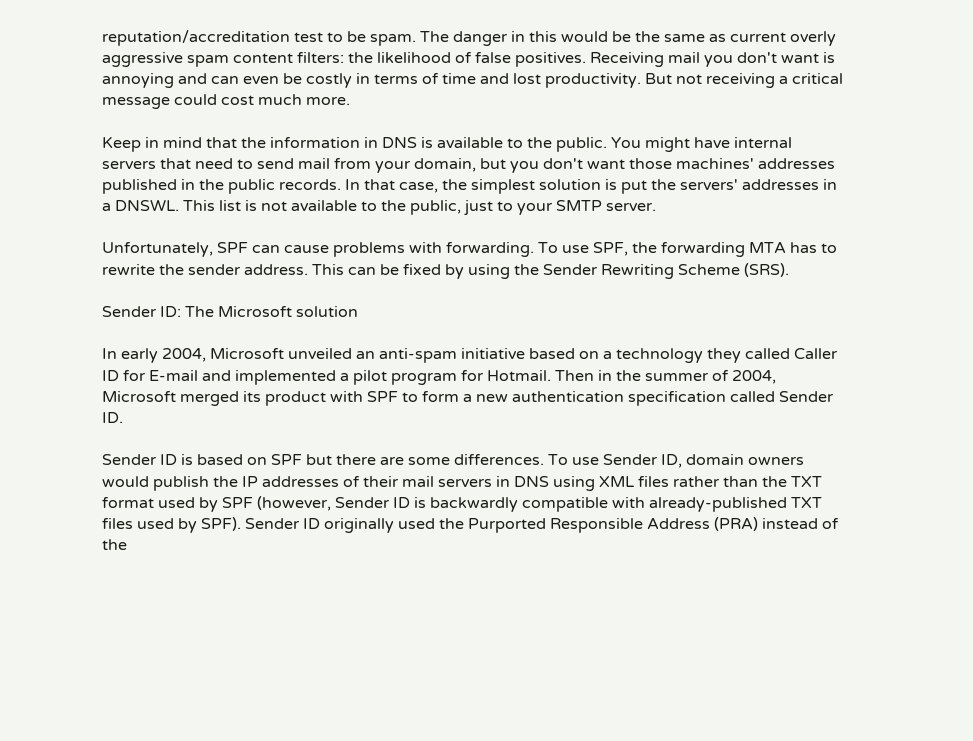reputation/accreditation test to be spam. The danger in this would be the same as current overly aggressive spam content filters: the likelihood of false positives. Receiving mail you don't want is annoying and can even be costly in terms of time and lost productivity. But not receiving a critical message could cost much more.

Keep in mind that the information in DNS is available to the public. You might have internal servers that need to send mail from your domain, but you don't want those machines' addresses published in the public records. In that case, the simplest solution is put the servers' addresses in a DNSWL. This list is not available to the public, just to your SMTP server.

Unfortunately, SPF can cause problems with forwarding. To use SPF, the forwarding MTA has to rewrite the sender address. This can be fixed by using the Sender Rewriting Scheme (SRS).

Sender ID: The Microsoft solution

In early 2004, Microsoft unveiled an anti-spam initiative based on a technology they called Caller ID for E-mail and implemented a pilot program for Hotmail. Then in the summer of 2004, Microsoft merged its product with SPF to form a new authentication specification called Sender ID.

Sender ID is based on SPF but there are some differences. To use Sender ID, domain owners would publish the IP addresses of their mail servers in DNS using XML files rather than the TXT format used by SPF (however, Sender ID is backwardly compatible with already-published TXT files used by SPF). Sender ID originally used the Purported Responsible Address (PRA) instead of the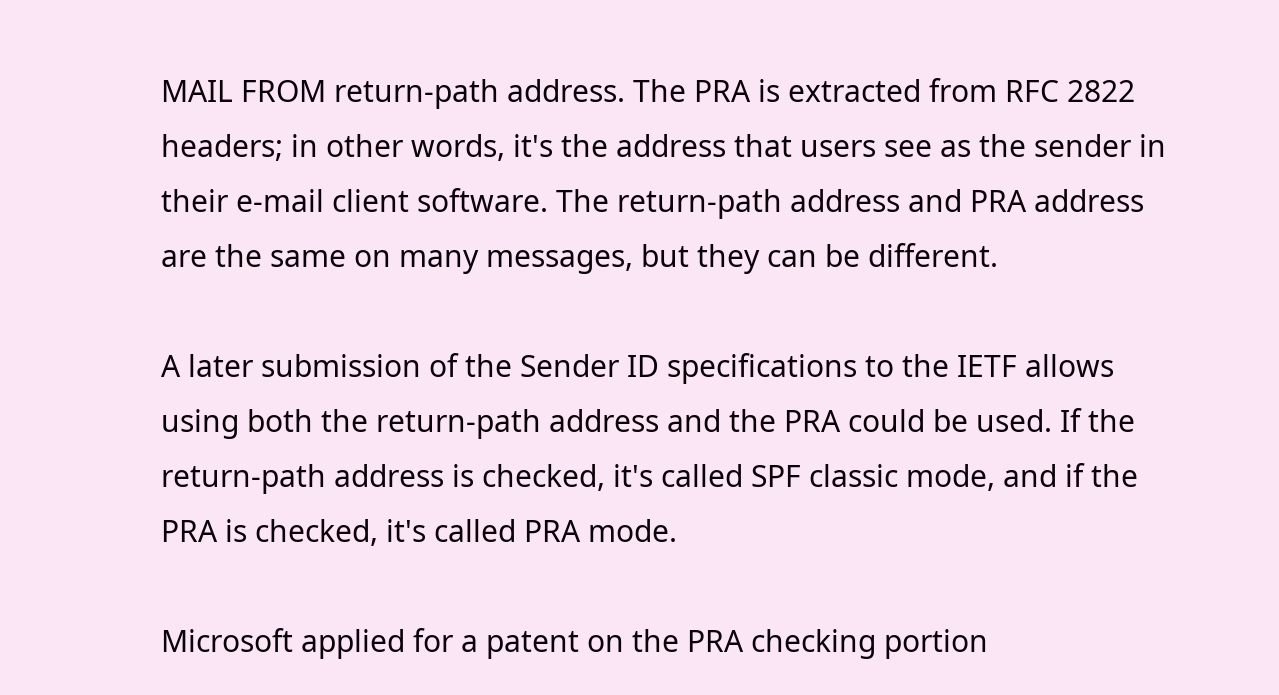MAIL FROM return-path address. The PRA is extracted from RFC 2822 headers; in other words, it's the address that users see as the sender in their e-mail client software. The return-path address and PRA address are the same on many messages, but they can be different.

A later submission of the Sender ID specifications to the IETF allows using both the return-path address and the PRA could be used. If the return-path address is checked, it's called SPF classic mode, and if the PRA is checked, it's called PRA mode.

Microsoft applied for a patent on the PRA checking portion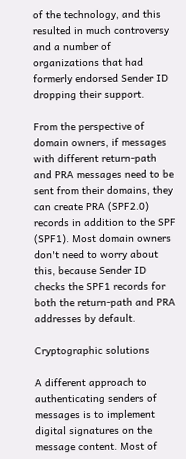of the technology, and this resulted in much controversy and a number of organizations that had formerly endorsed Sender ID dropping their support.

From the perspective of domain owners, if messages with different return-path and PRA messages need to be sent from their domains, they can create PRA (SPF2.0) records in addition to the SPF (SPF1). Most domain owners don't need to worry about this, because Sender ID checks the SPF1 records for both the return-path and PRA addresses by default.

Cryptographic solutions

A different approach to authenticating senders of messages is to implement digital signatures on the message content. Most of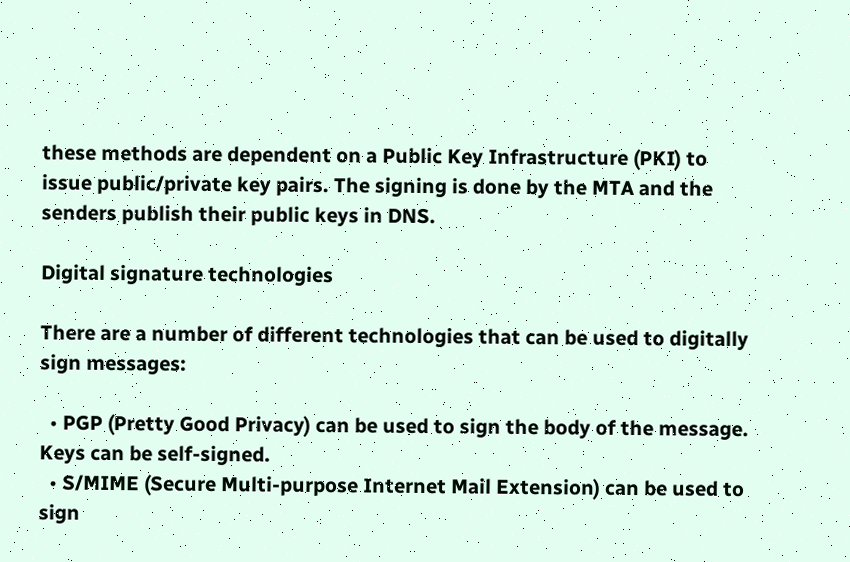these methods are dependent on a Public Key Infrastructure (PKI) to issue public/private key pairs. The signing is done by the MTA and the senders publish their public keys in DNS.

Digital signature technologies

There are a number of different technologies that can be used to digitally sign messages:

  • PGP (Pretty Good Privacy) can be used to sign the body of the message. Keys can be self-signed.
  • S/MIME (Secure Multi-purpose Internet Mail Extension) can be used to sign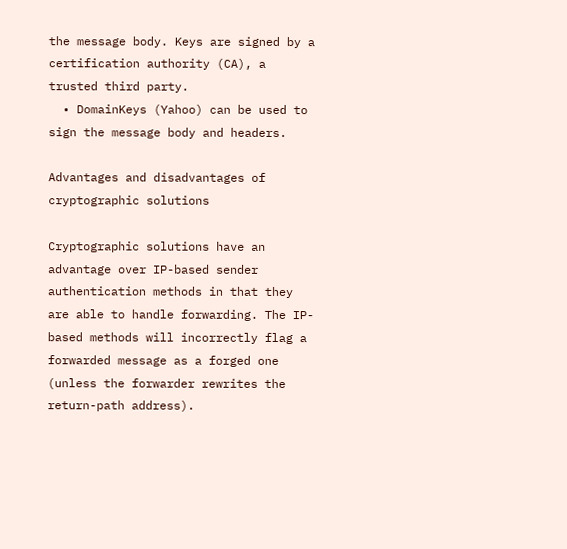the message body. Keys are signed by a certification authority (CA), a trusted third party.
  • DomainKeys (Yahoo) can be used to sign the message body and headers.

Advantages and disadvantages of cryptographic solutions

Cryptographic solutions have an advantage over IP-based sender authentication methods in that they are able to handle forwarding. The IP-based methods will incorrectly flag a forwarded message as a forged one (unless the forwarder rewrites the return-path address).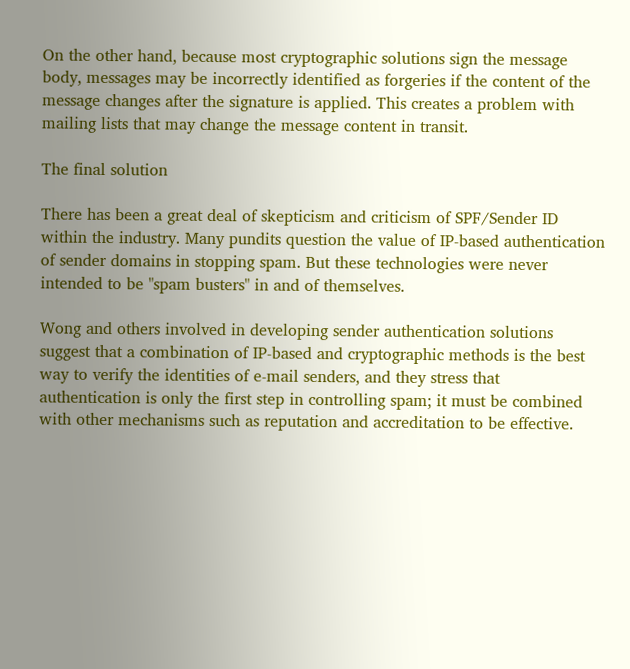On the other hand, because most cryptographic solutions sign the message body, messages may be incorrectly identified as forgeries if the content of the message changes after the signature is applied. This creates a problem with mailing lists that may change the message content in transit.

The final solution

There has been a great deal of skepticism and criticism of SPF/Sender ID within the industry. Many pundits question the value of IP-based authentication of sender domains in stopping spam. But these technologies were never intended to be "spam busters" in and of themselves.

Wong and others involved in developing sender authentication solutions suggest that a combination of IP-based and cryptographic methods is the best way to verify the identities of e-mail senders, and they stress that authentication is only the first step in controlling spam; it must be combined with other mechanisms such as reputation and accreditation to be effective.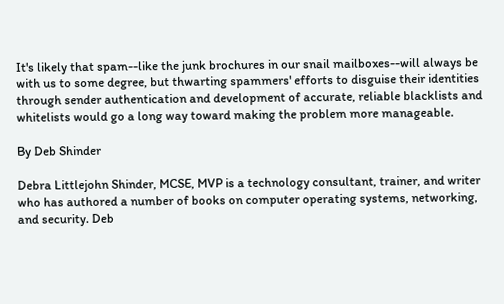It's likely that spam--like the junk brochures in our snail mailboxes--will always be with us to some degree, but thwarting spammers' efforts to disguise their identities through sender authentication and development of accurate, reliable blacklists and whitelists would go a long way toward making the problem more manageable.

By Deb Shinder

Debra Littlejohn Shinder, MCSE, MVP is a technology consultant, trainer, and writer who has authored a number of books on computer operating systems, networking, and security. Deb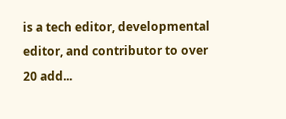is a tech editor, developmental editor, and contributor to over 20 add...